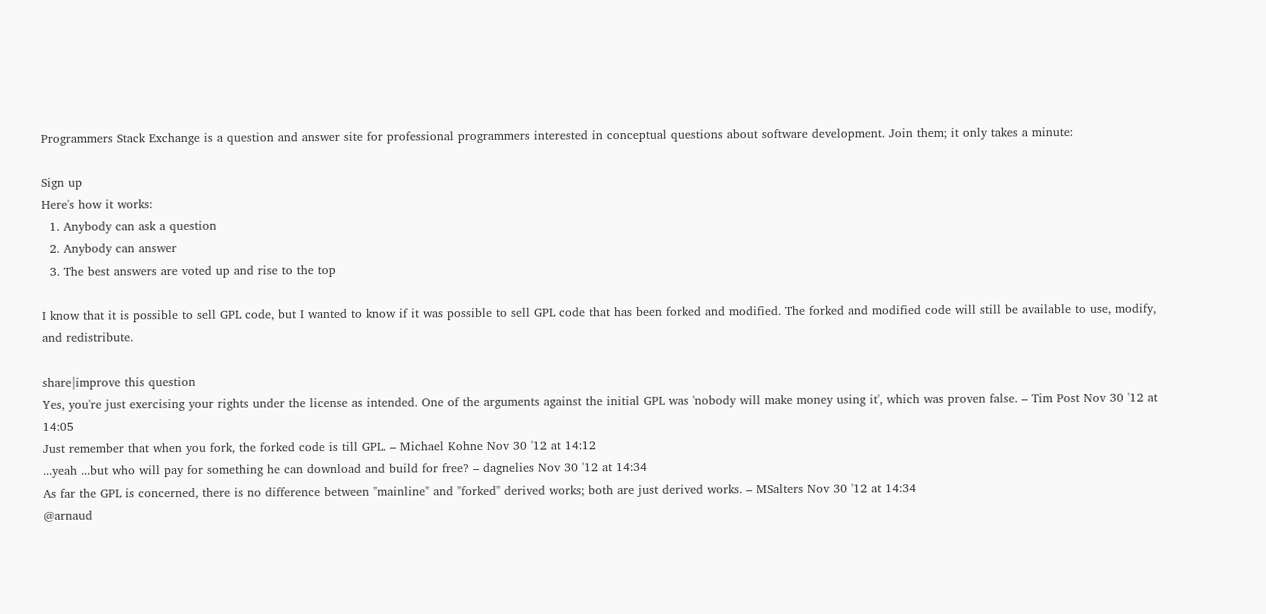Programmers Stack Exchange is a question and answer site for professional programmers interested in conceptual questions about software development. Join them; it only takes a minute:

Sign up
Here's how it works:
  1. Anybody can ask a question
  2. Anybody can answer
  3. The best answers are voted up and rise to the top

I know that it is possible to sell GPL code, but I wanted to know if it was possible to sell GPL code that has been forked and modified. The forked and modified code will still be available to use, modify, and redistribute.

share|improve this question
Yes, you're just exercising your rights under the license as intended. One of the arguments against the initial GPL was 'nobody will make money using it', which was proven false. – Tim Post Nov 30 '12 at 14:05
Just remember that when you fork, the forked code is till GPL. – Michael Kohne Nov 30 '12 at 14:12
...yeah ...but who will pay for something he can download and build for free? – dagnelies Nov 30 '12 at 14:34
As far the GPL is concerned, there is no difference between "mainline" and "forked" derived works; both are just derived works. – MSalters Nov 30 '12 at 14:34
@arnaud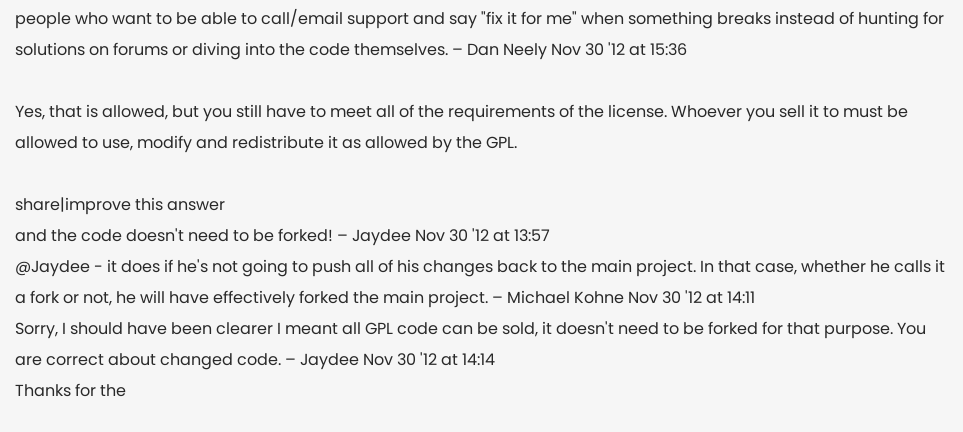people who want to be able to call/email support and say "fix it for me" when something breaks instead of hunting for solutions on forums or diving into the code themselves. – Dan Neely Nov 30 '12 at 15:36

Yes, that is allowed, but you still have to meet all of the requirements of the license. Whoever you sell it to must be allowed to use, modify and redistribute it as allowed by the GPL.

share|improve this answer
and the code doesn't need to be forked! – Jaydee Nov 30 '12 at 13:57
@Jaydee - it does if he's not going to push all of his changes back to the main project. In that case, whether he calls it a fork or not, he will have effectively forked the main project. – Michael Kohne Nov 30 '12 at 14:11
Sorry, I should have been clearer I meant all GPL code can be sold, it doesn't need to be forked for that purpose. You are correct about changed code. – Jaydee Nov 30 '12 at 14:14
Thanks for the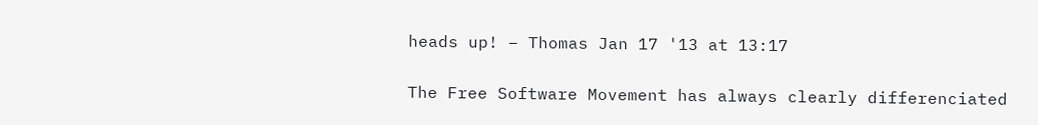heads up! – Thomas Jan 17 '13 at 13:17

The Free Software Movement has always clearly differenciated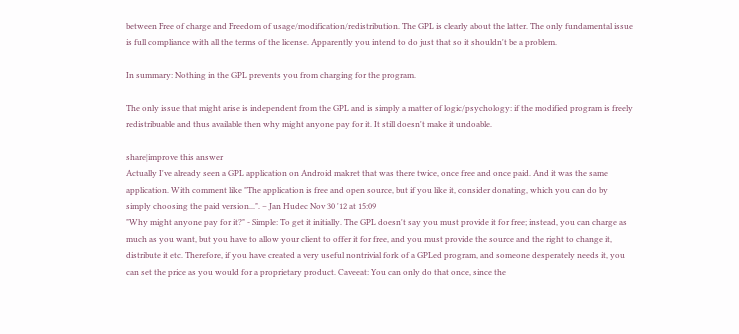between Free of charge and Freedom of usage/modification/redistribution. The GPL is clearly about the latter. The only fundamental issue is full compliance with all the terms of the license. Apparently you intend to do just that so it shouldn't be a problem.

In summary: Nothing in the GPL prevents you from charging for the program.

The only issue that might arise is independent from the GPL and is simply a matter of logic/psychology: if the modified program is freely redistribuable and thus available then why might anyone pay for it. It still doesn't make it undoable.

share|improve this answer
Actually I've already seen a GPL application on Android makret that was there twice, once free and once paid. And it was the same application. With comment like "The application is free and open source, but if you like it, consider donating, which you can do by simply choosing the paid version...". – Jan Hudec Nov 30 '12 at 15:09
"Why might anyone pay for it?" - Simple: To get it initially. The GPL doesn't say you must provide it for free; instead, you can charge as much as you want, but you have to allow your client to offer it for free, and you must provide the source and the right to change it, distribute it etc. Therefore, if you have created a very useful nontrivial fork of a GPLed program, and someone desperately needs it, you can set the price as you would for a proprietary product. Caveeat: You can only do that once, since the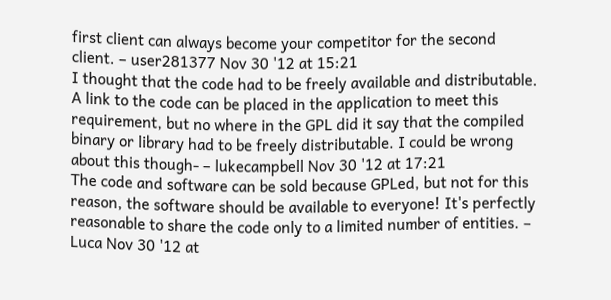first client can always become your competitor for the second client. – user281377 Nov 30 '12 at 15:21
I thought that the code had to be freely available and distributable. A link to the code can be placed in the application to meet this requirement, but no where in the GPL did it say that the compiled binary or library had to be freely distributable. I could be wrong about this though- – lukecampbell Nov 30 '12 at 17:21
The code and software can be sold because GPLed, but not for this reason, the software should be available to everyone! It's perfectly reasonable to share the code only to a limited number of entities. – Luca Nov 30 '12 at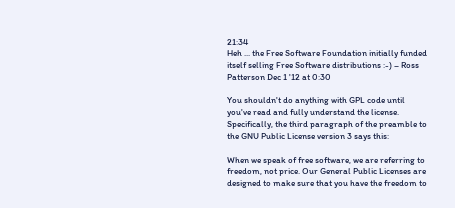21:34
Heh ... the Free Software Foundation initially funded itself selling Free Software distributions :-) – Ross Patterson Dec 1 '12 at 0:30

You shouldn't do anything with GPL code until you've read and fully understand the license. Specifically, the third paragraph of the preamble to the GNU Public License version 3 says this:

When we speak of free software, we are referring to freedom, not price. Our General Public Licenses are designed to make sure that you have the freedom to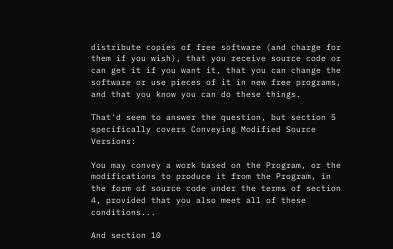distribute copies of free software (and charge for them if you wish), that you receive source code or can get it if you want it, that you can change the software or use pieces of it in new free programs, and that you know you can do these things.

That'd seem to answer the question, but section 5 specifically covers Conveying Modified Source Versions:

You may convey a work based on the Program, or the modifications to produce it from the Program, in the form of source code under the terms of section 4, provided that you also meet all of these conditions...

And section 10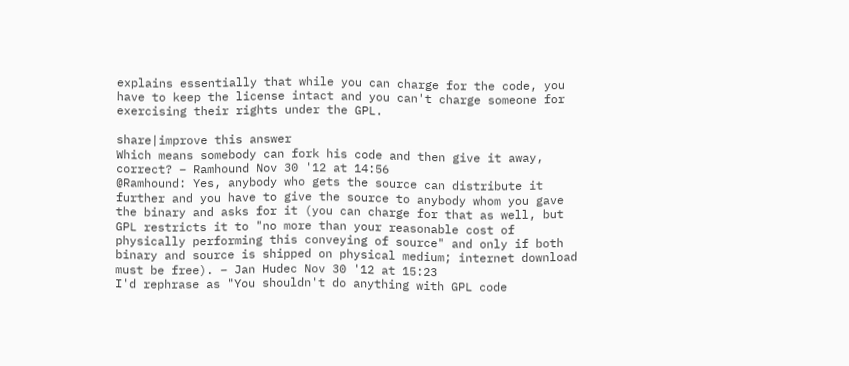explains essentially that while you can charge for the code, you have to keep the license intact and you can't charge someone for exercising their rights under the GPL.

share|improve this answer
Which means somebody can fork his code and then give it away, correct? – Ramhound Nov 30 '12 at 14:56
@Ramhound: Yes, anybody who gets the source can distribute it further and you have to give the source to anybody whom you gave the binary and asks for it (you can charge for that as well, but GPL restricts it to "no more than your reasonable cost of physically performing this conveying of source" and only if both binary and source is shipped on physical medium; internet download must be free). – Jan Hudec Nov 30 '12 at 15:23
I'd rephrase as "You shouldn't do anything with GPL code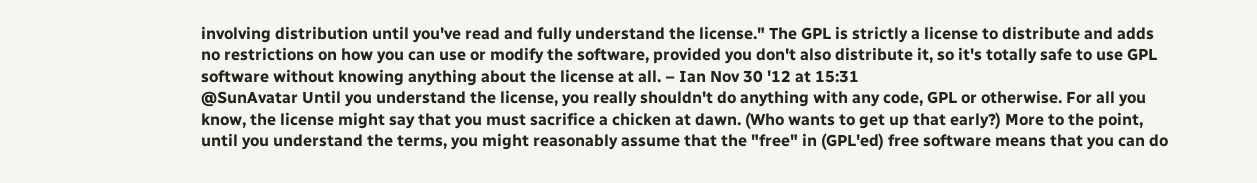involving distribution until you've read and fully understand the license." The GPL is strictly a license to distribute and adds no restrictions on how you can use or modify the software, provided you don't also distribute it, so it's totally safe to use GPL software without knowing anything about the license at all. – Ian Nov 30 '12 at 15:31
@SunAvatar Until you understand the license, you really shouldn't do anything with any code, GPL or otherwise. For all you know, the license might say that you must sacrifice a chicken at dawn. (Who wants to get up that early?) More to the point, until you understand the terms, you might reasonably assume that the "free" in (GPL'ed) free software means that you can do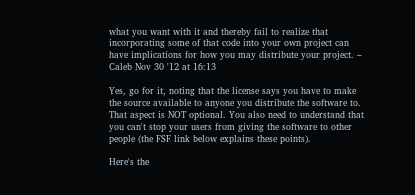what you want with it and thereby fail to realize that incorporating some of that code into your own project can have implications for how you may distribute your project. – Caleb Nov 30 '12 at 16:13

Yes, go for it, noting that the license says you have to make the source available to anyone you distribute the software to. That aspect is NOT optional. You also need to understand that you can't stop your users from giving the software to other people (the FSF link below explains these points).

Here's the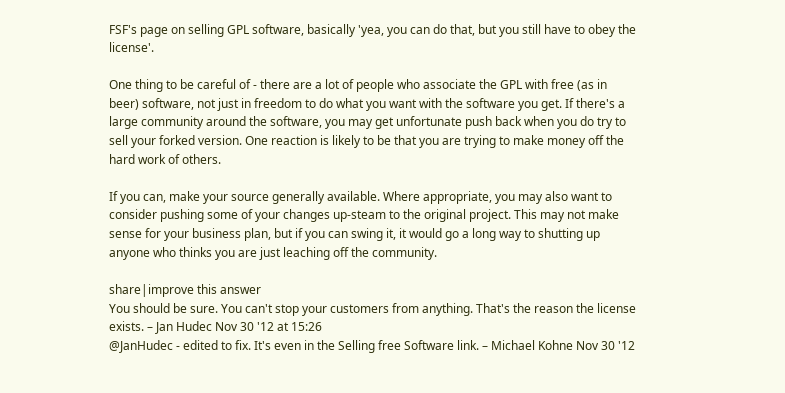FSF's page on selling GPL software, basically 'yea, you can do that, but you still have to obey the license'.

One thing to be careful of - there are a lot of people who associate the GPL with free (as in beer) software, not just in freedom to do what you want with the software you get. If there's a large community around the software, you may get unfortunate push back when you do try to sell your forked version. One reaction is likely to be that you are trying to make money off the hard work of others.

If you can, make your source generally available. Where appropriate, you may also want to consider pushing some of your changes up-steam to the original project. This may not make sense for your business plan, but if you can swing it, it would go a long way to shutting up anyone who thinks you are just leaching off the community.

share|improve this answer
You should be sure. You can't stop your customers from anything. That's the reason the license exists. – Jan Hudec Nov 30 '12 at 15:26
@JanHudec - edited to fix. It's even in the Selling free Software link. – Michael Kohne Nov 30 '12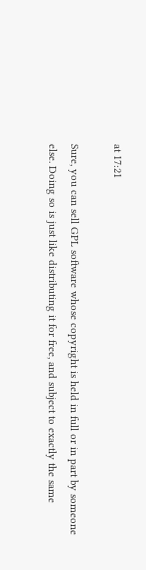at 17:21

Sure, you can sell GPL software whose copyright is held in full or in part by someone else. Doing so is just like distributing it for free, and subject to exactly the same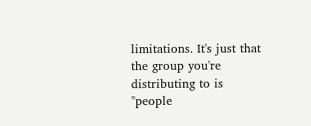limitations. It's just that the group you're distributing to is "people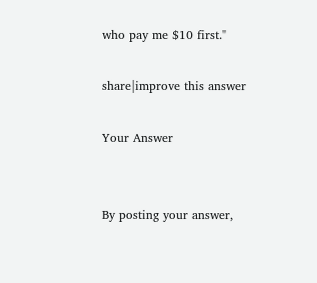who pay me $10 first."

share|improve this answer

Your Answer


By posting your answer,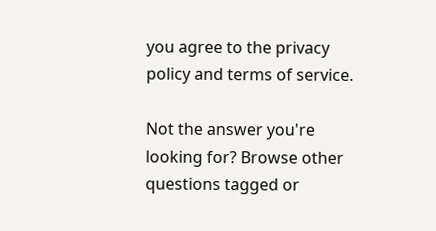you agree to the privacy policy and terms of service.

Not the answer you're looking for? Browse other questions tagged or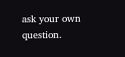ask your own question.